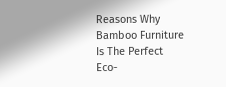Reasons Why Bamboo Furniture Is The Perfect Eco-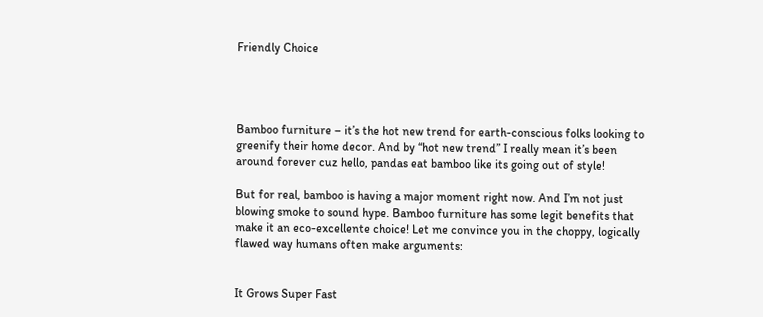Friendly Choice




Bamboo furniture – it’s the hot new trend for earth-conscious folks looking to greenify their home decor. And by “hot new trend” I really mean it’s been around forever cuz hello, pandas eat bamboo like its going out of style!

But for real, bamboo is having a major moment right now. And I’m not just blowing smoke to sound hype. Bamboo furniture has some legit benefits that make it an eco-excellente choice! Let me convince you in the choppy, logically flawed way humans often make arguments:


It Grows Super Fast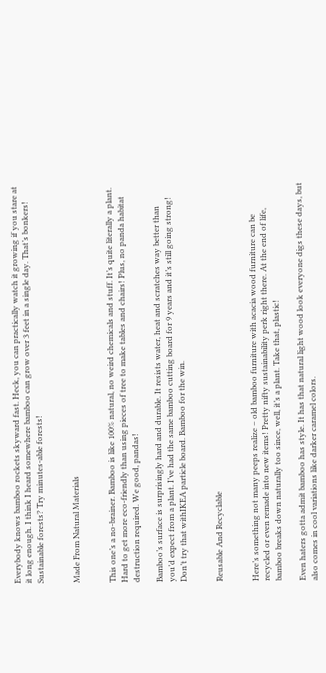Everybody knows bamboo rockets skyward fast. Heck, you can practically watch it growing if you stare at it long enough. I think I heard somewhere bamboo can grow over 3 feet in a single day. That’s bonkers! Sustainable forests? Try minutes-able forests!


Made From Natural Materials


This one’s a no-brainer. Bamboo is like 100% natural, no weird chemicals and stuff. It’s quite literally a plant. Hard to get more eco-friendly than using pieces of tree to make tables and chairs! Plus, no panda habitat destruction required. We good, pandas!

Bamboo’s surface is surprisingly hard and durable. It resists water, heat and scratches way better than you’d expect from a plant. I’ve had the same bamboo cutting board for 9 years and it’s still going strong! Don’t try that withIKEA particle board. Bamboo for the win.


Reusable And Recyclable


Here’s something not many peeps realize – old bamboo furniture with acacia wood furniture can be recycled or even remade into new items! Pretty nifty sustainability perk right there. At the end of life, bamboo breaks down naturally too since, well, it’s a plant. Take that, plastic!

Even haters gotta admit bamboo has style. It has that natural light wood look everyone digs these days, but also comes in cool variations like darker caramel colors.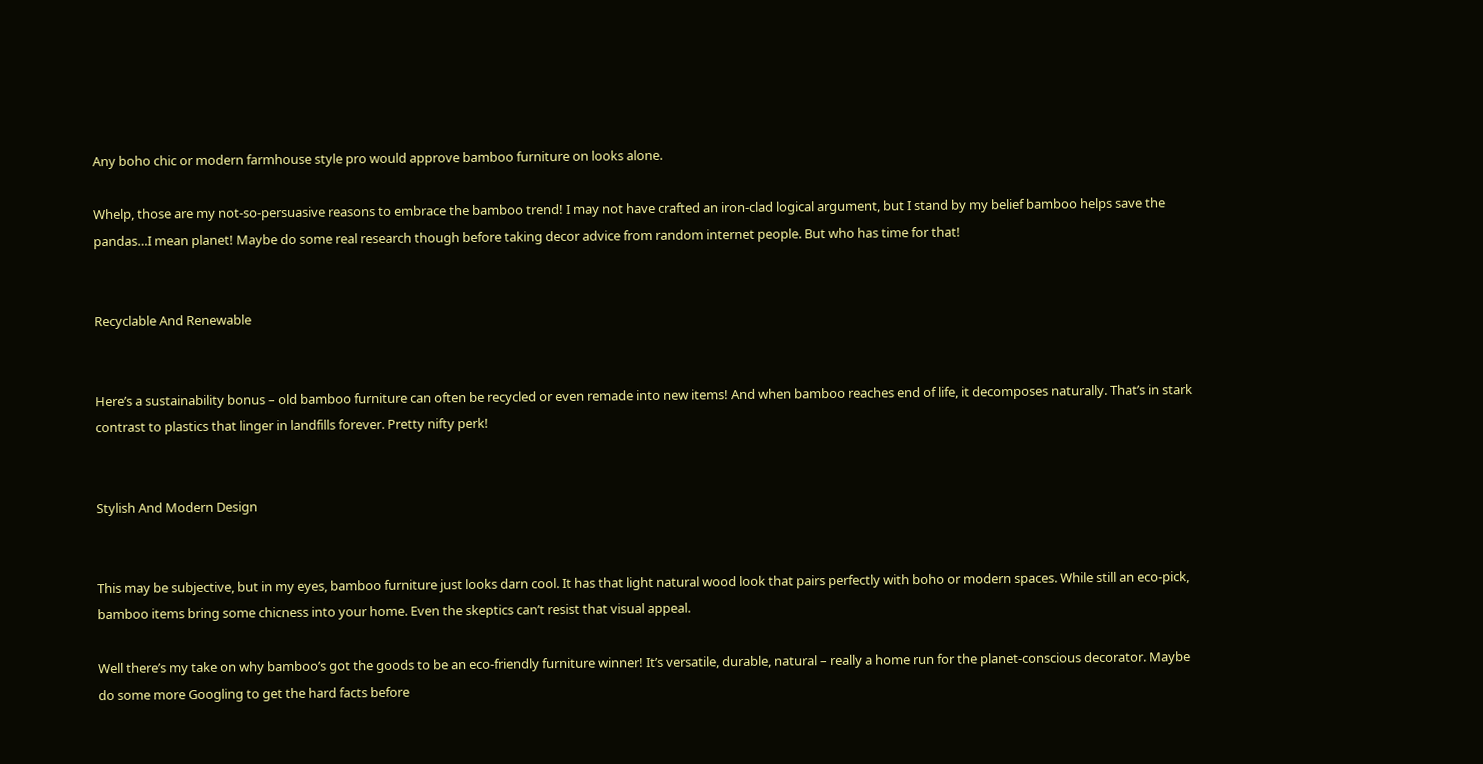Any boho chic or modern farmhouse style pro would approve bamboo furniture on looks alone.

Whelp, those are my not-so-persuasive reasons to embrace the bamboo trend! I may not have crafted an iron-clad logical argument, but I stand by my belief bamboo helps save the pandas…I mean planet! Maybe do some real research though before taking decor advice from random internet people. But who has time for that!


Recyclable And Renewable


Here’s a sustainability bonus – old bamboo furniture can often be recycled or even remade into new items! And when bamboo reaches end of life, it decomposes naturally. That’s in stark contrast to plastics that linger in landfills forever. Pretty nifty perk!


Stylish And Modern Design


This may be subjective, but in my eyes, bamboo furniture just looks darn cool. It has that light natural wood look that pairs perfectly with boho or modern spaces. While still an eco-pick, bamboo items bring some chicness into your home. Even the skeptics can’t resist that visual appeal.

Well there’s my take on why bamboo’s got the goods to be an eco-friendly furniture winner! It’s versatile, durable, natural – really a home run for the planet-conscious decorator. Maybe do some more Googling to get the hard facts before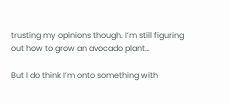trusting my opinions though. I’m still figuring out how to grow an avocado plant…

But I do think I’m onto something with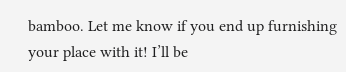bamboo. Let me know if you end up furnishing your place with it! I’ll be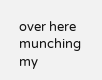over here munching my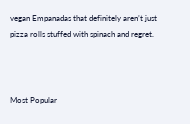vegan Empanadas that definitely aren’t just pizza rolls stuffed with spinach and regret.



Most Popular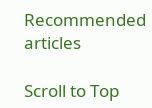Recommended articles

Scroll to Top